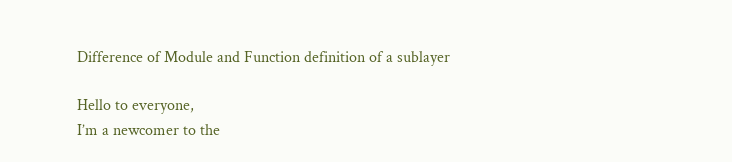Difference of Module and Function definition of a sublayer

Hello to everyone,
I’m a newcomer to the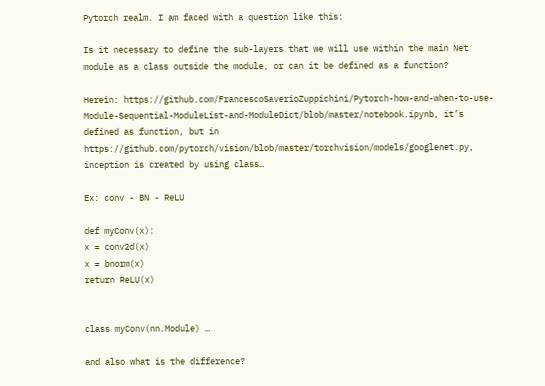Pytorch realm. I am faced with a question like this:

Is it necessary to define the sub-layers that we will use within the main Net module as a class outside the module, or can it be defined as a function?

Herein: https://github.com/FrancescoSaverioZuppichini/Pytorch-how-and-when-to-use-Module-Sequential-ModuleList-and-ModuleDict/blob/master/notebook.ipynb, it’s defined as function, but in https://github.com/pytorch/vision/blob/master/torchvision/models/googlenet.py, inception is created by using class…

Ex: conv - BN - ReLU

def myConv(x):
x = conv2d(x)
x = bnorm(x)
return ReLU(x)


class myConv(nn.Module) …

and also what is the difference?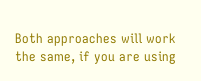Both approaches will work the same, if you are using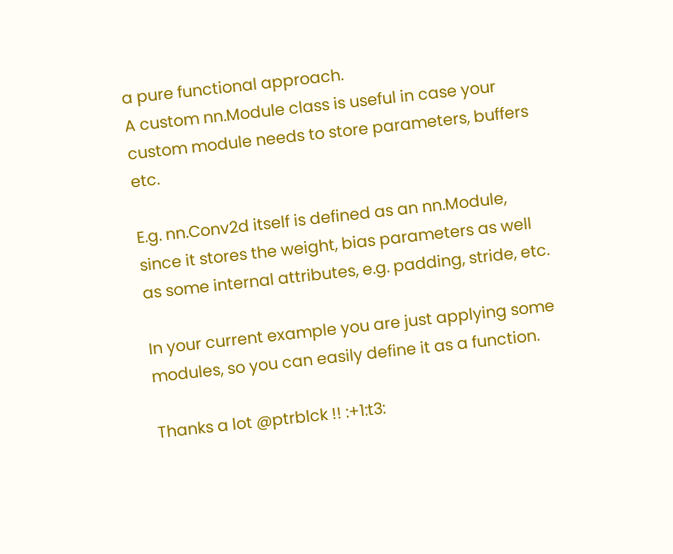a pure functional approach.
A custom nn.Module class is useful in case your custom module needs to store parameters, buffers etc.

E.g. nn.Conv2d itself is defined as an nn.Module, since it stores the weight, bias parameters as well as some internal attributes, e.g. padding, stride, etc.

In your current example you are just applying some modules, so you can easily define it as a function.

Thanks a lot @ptrblck !! :+1:t3: